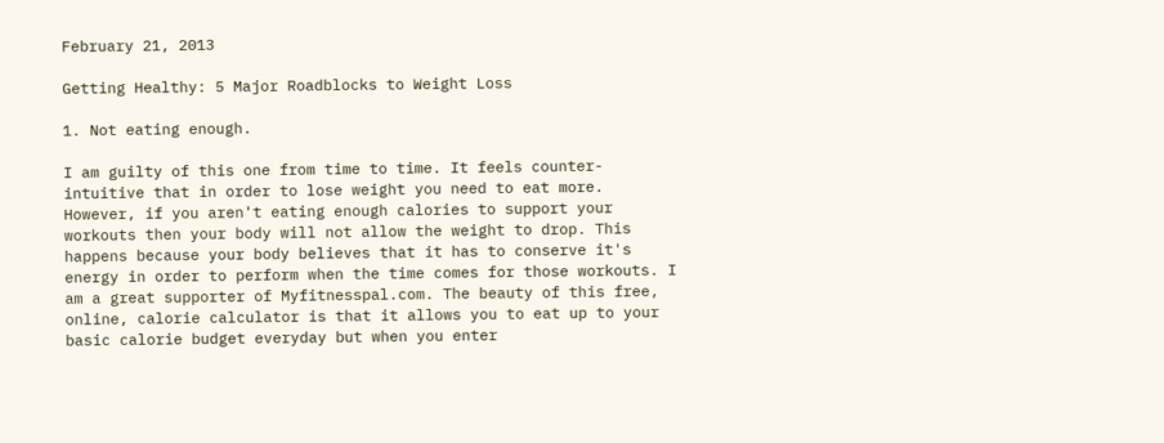February 21, 2013

Getting Healthy: 5 Major Roadblocks to Weight Loss

1. Not eating enough.

I am guilty of this one from time to time. It feels counter-intuitive that in order to lose weight you need to eat more. However, if you aren't eating enough calories to support your workouts then your body will not allow the weight to drop. This happens because your body believes that it has to conserve it's energy in order to perform when the time comes for those workouts. I am a great supporter of Myfitnesspal.com. The beauty of this free, online, calorie calculator is that it allows you to eat up to your basic calorie budget everyday but when you enter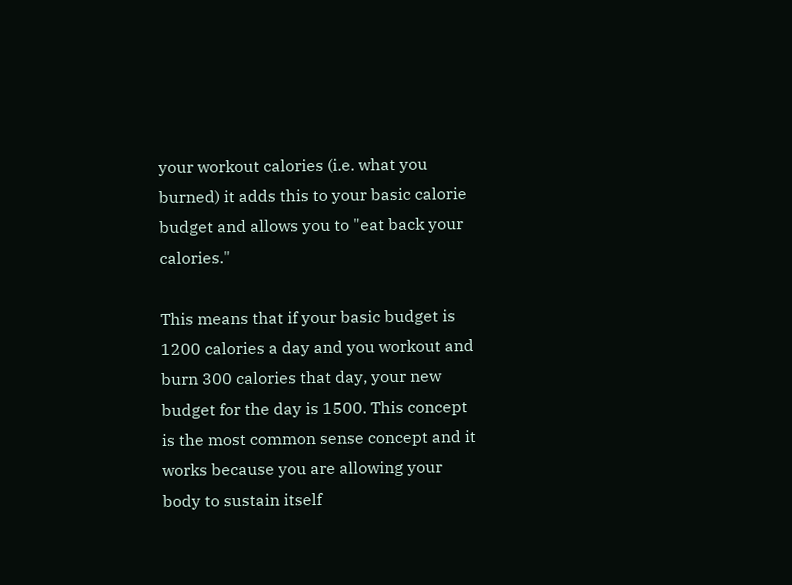your workout calories (i.e. what you burned) it adds this to your basic calorie budget and allows you to "eat back your calories."

This means that if your basic budget is 1200 calories a day and you workout and burn 300 calories that day, your new budget for the day is 1500. This concept is the most common sense concept and it works because you are allowing your body to sustain itself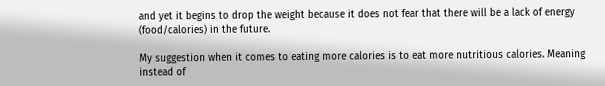and yet it begins to drop the weight because it does not fear that there will be a lack of energy (food/calories) in the future.

My suggestion when it comes to eating more calories is to eat more nutritious calories. Meaning instead of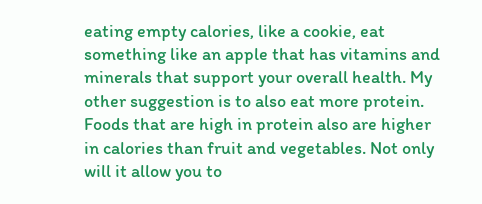eating empty calories, like a cookie, eat something like an apple that has vitamins and minerals that support your overall health. My other suggestion is to also eat more protein. Foods that are high in protein also are higher in calories than fruit and vegetables. Not only will it allow you to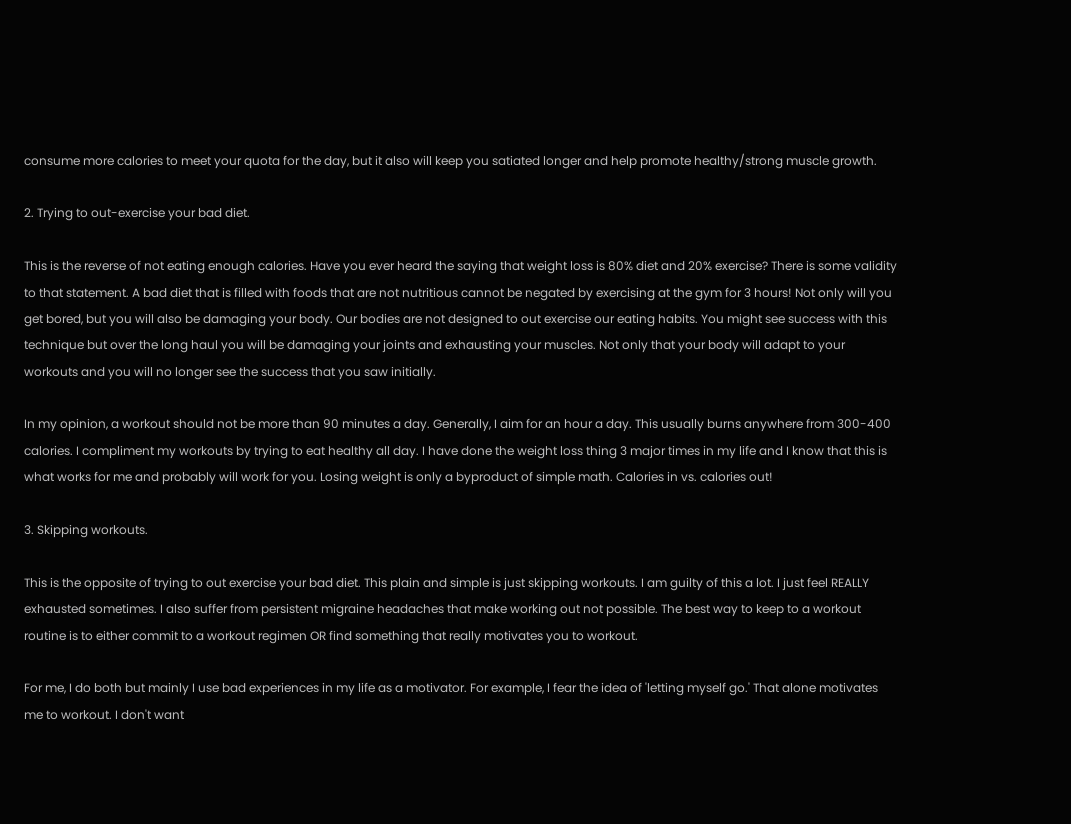consume more calories to meet your quota for the day, but it also will keep you satiated longer and help promote healthy/strong muscle growth.

2. Trying to out-exercise your bad diet.

This is the reverse of not eating enough calories. Have you ever heard the saying that weight loss is 80% diet and 20% exercise? There is some validity to that statement. A bad diet that is filled with foods that are not nutritious cannot be negated by exercising at the gym for 3 hours! Not only will you get bored, but you will also be damaging your body. Our bodies are not designed to out exercise our eating habits. You might see success with this technique but over the long haul you will be damaging your joints and exhausting your muscles. Not only that your body will adapt to your workouts and you will no longer see the success that you saw initially.

In my opinion, a workout should not be more than 90 minutes a day. Generally, I aim for an hour a day. This usually burns anywhere from 300-400 calories. I compliment my workouts by trying to eat healthy all day. I have done the weight loss thing 3 major times in my life and I know that this is what works for me and probably will work for you. Losing weight is only a byproduct of simple math. Calories in vs. calories out!

3. Skipping workouts.

This is the opposite of trying to out exercise your bad diet. This plain and simple is just skipping workouts. I am guilty of this a lot. I just feel REALLY exhausted sometimes. I also suffer from persistent migraine headaches that make working out not possible. The best way to keep to a workout routine is to either commit to a workout regimen OR find something that really motivates you to workout.

For me, I do both but mainly I use bad experiences in my life as a motivator. For example, I fear the idea of 'letting myself go.' That alone motivates me to workout. I don't want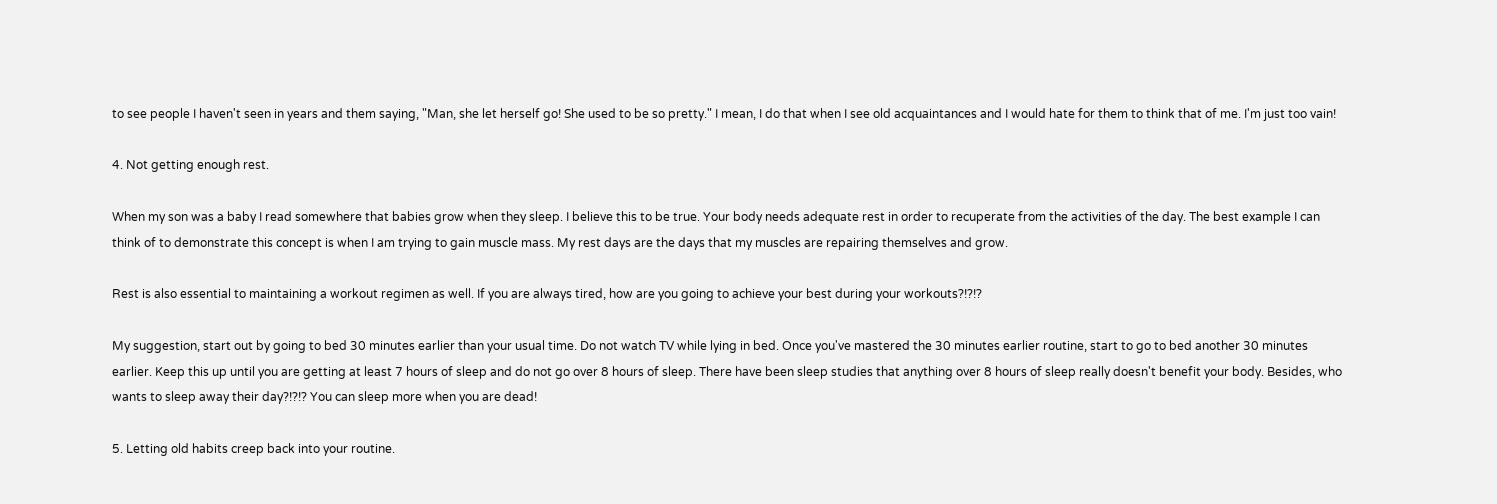to see people I haven't seen in years and them saying, "Man, she let herself go! She used to be so pretty." I mean, I do that when I see old acquaintances and I would hate for them to think that of me. I'm just too vain!

4. Not getting enough rest.

When my son was a baby I read somewhere that babies grow when they sleep. I believe this to be true. Your body needs adequate rest in order to recuperate from the activities of the day. The best example I can think of to demonstrate this concept is when I am trying to gain muscle mass. My rest days are the days that my muscles are repairing themselves and grow.

Rest is also essential to maintaining a workout regimen as well. If you are always tired, how are you going to achieve your best during your workouts?!?!?

My suggestion, start out by going to bed 30 minutes earlier than your usual time. Do not watch TV while lying in bed. Once you've mastered the 30 minutes earlier routine, start to go to bed another 30 minutes earlier. Keep this up until you are getting at least 7 hours of sleep and do not go over 8 hours of sleep. There have been sleep studies that anything over 8 hours of sleep really doesn't benefit your body. Besides, who wants to sleep away their day?!?!? You can sleep more when you are dead!

5. Letting old habits creep back into your routine.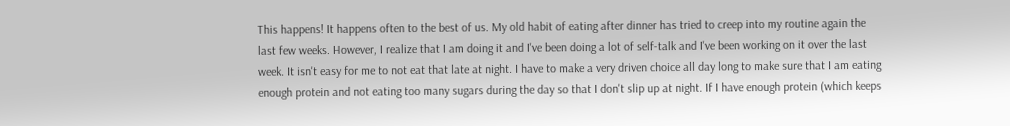This happens! It happens often to the best of us. My old habit of eating after dinner has tried to creep into my routine again the last few weeks. However, I realize that I am doing it and I've been doing a lot of self-talk and I've been working on it over the last week. It isn't easy for me to not eat that late at night. I have to make a very driven choice all day long to make sure that I am eating enough protein and not eating too many sugars during the day so that I don't slip up at night. If I have enough protein (which keeps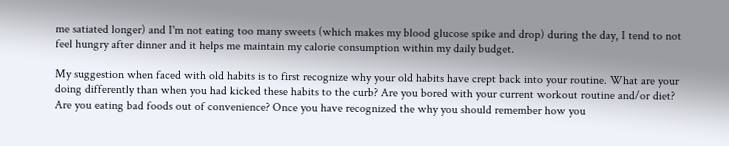me satiated longer) and I'm not eating too many sweets (which makes my blood glucose spike and drop) during the day, I tend to not feel hungry after dinner and it helps me maintain my calorie consumption within my daily budget.

My suggestion when faced with old habits is to first recognize why your old habits have crept back into your routine. What are your doing differently than when you had kicked these habits to the curb? Are you bored with your current workout routine and/or diet? Are you eating bad foods out of convenience? Once you have recognized the why you should remember how you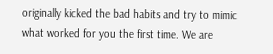originally kicked the bad habits and try to mimic what worked for you the first time. We are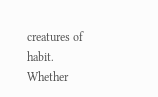creatures of habit. Whether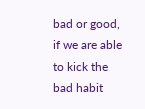bad or good, if we are able to kick the bad habit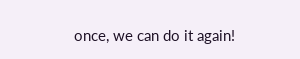once, we can do it again!